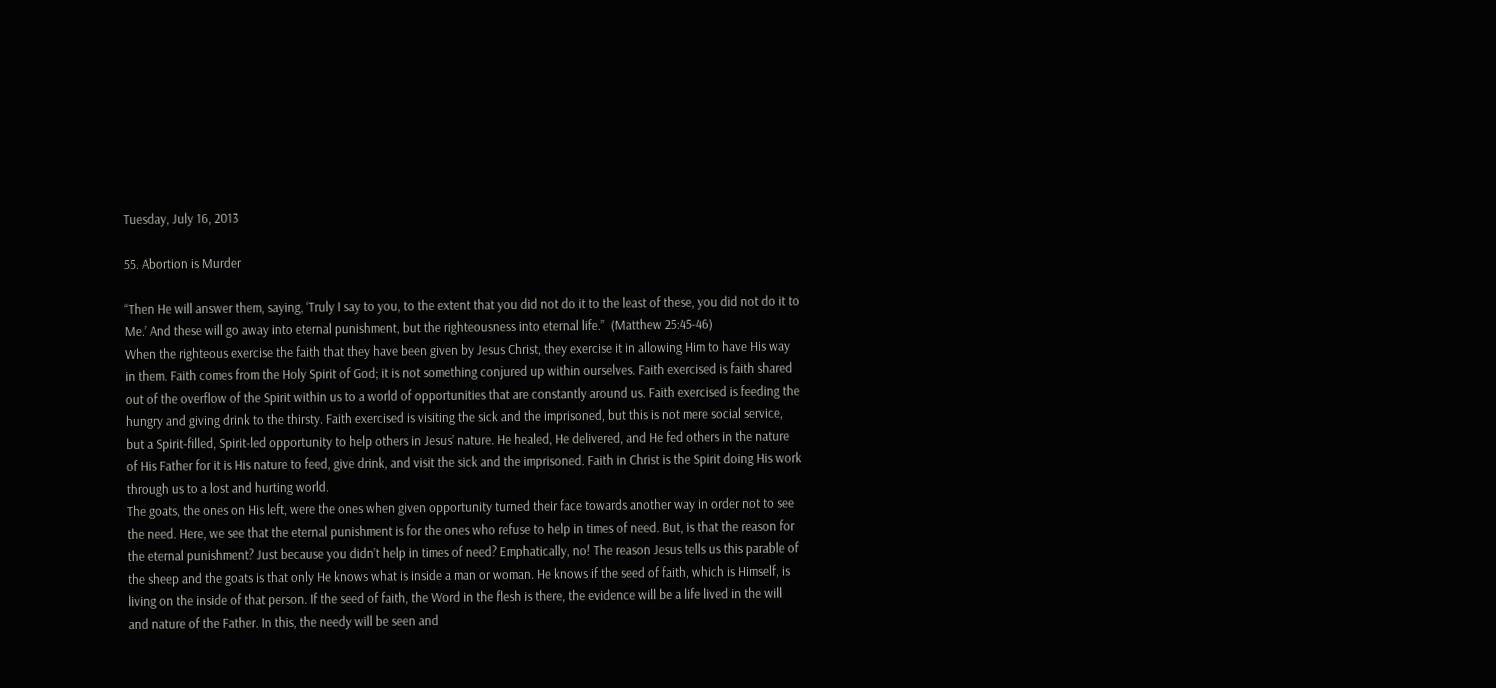Tuesday, July 16, 2013

55. Abortion is Murder

“Then He will answer them, saying, ‘Truly I say to you, to the extent that you did not do it to the least of these, you did not do it to Me.’ And these will go away into eternal punishment, but the righteousness into eternal life.”  (Matthew 25:45-46)
When the righteous exercise the faith that they have been given by Jesus Christ, they exercise it in allowing Him to have His way in them. Faith comes from the Holy Spirit of God; it is not something conjured up within ourselves. Faith exercised is faith shared out of the overflow of the Spirit within us to a world of opportunities that are constantly around us. Faith exercised is feeding the hungry and giving drink to the thirsty. Faith exercised is visiting the sick and the imprisoned, but this is not mere social service, but a Spirit-filled, Spirit-led opportunity to help others in Jesus’ nature. He healed, He delivered, and He fed others in the nature of His Father for it is His nature to feed, give drink, and visit the sick and the imprisoned. Faith in Christ is the Spirit doing His work through us to a lost and hurting world.
The goats, the ones on His left, were the ones when given opportunity turned their face towards another way in order not to see the need. Here, we see that the eternal punishment is for the ones who refuse to help in times of need. But, is that the reason for the eternal punishment? Just because you didn’t help in times of need? Emphatically, no! The reason Jesus tells us this parable of the sheep and the goats is that only He knows what is inside a man or woman. He knows if the seed of faith, which is Himself, is living on the inside of that person. If the seed of faith, the Word in the flesh is there, the evidence will be a life lived in the will and nature of the Father. In this, the needy will be seen and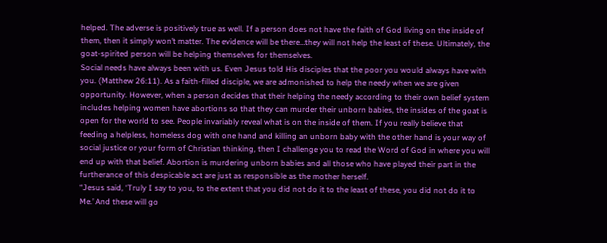helped. The adverse is positively true as well. If a person does not have the faith of God living on the inside of them, then it simply won’t matter. The evidence will be there…they will not help the least of these. Ultimately, the goat-spirited person will be helping themselves for themselves.
Social needs have always been with us. Even Jesus told His disciples that the poor you would always have with you. (Matthew 26:11). As a faith-filled disciple, we are admonished to help the needy when we are given opportunity. However, when a person decides that their helping the needy according to their own belief system includes helping women have abortions so that they can murder their unborn babies, the insides of the goat is open for the world to see. People invariably reveal what is on the inside of them. If you really believe that feeding a helpless, homeless dog with one hand and killing an unborn baby with the other hand is your way of social justice or your form of Christian thinking, then I challenge you to read the Word of God in where you will end up with that belief. Abortion is murdering unborn babies and all those who have played their part in the furtherance of this despicable act are just as responsible as the mother herself.
“Jesus said, ‘Truly I say to you, to the extent that you did not do it to the least of these, you did not do it to Me.’ And these will go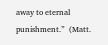away to eternal punishment.”  (Matt.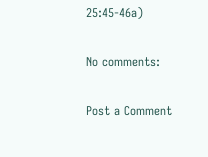25:45-46a)

No comments:

Post a Comment